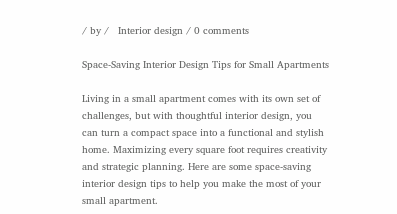/ by /   Interior design / 0 comments

Space-Saving Interior Design Tips for Small Apartments

Living in a small apartment comes with its own set of challenges, but with thoughtful interior design, you can turn a compact space into a functional and stylish home. Maximizing every square foot requires creativity and strategic planning. Here are some space-saving interior design tips to help you make the most of your small apartment.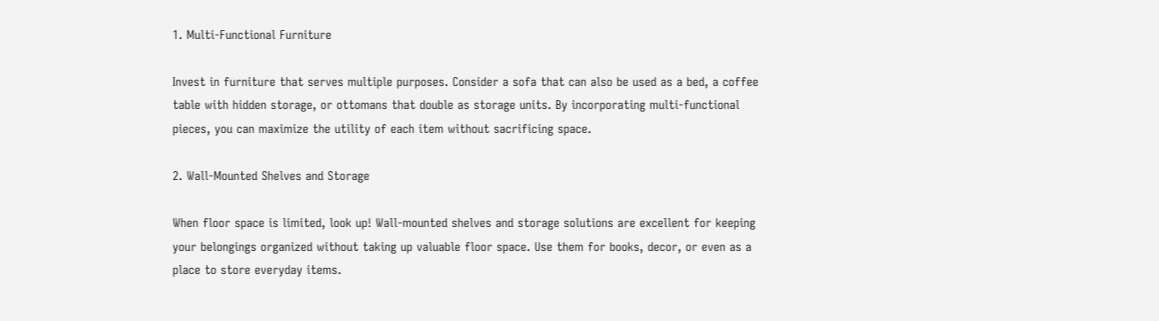1. Multi-Functional Furniture

Invest in furniture that serves multiple purposes. Consider a sofa that can also be used as a bed, a coffee table with hidden storage, or ottomans that double as storage units. By incorporating multi-functional pieces, you can maximize the utility of each item without sacrificing space.

2. Wall-Mounted Shelves and Storage

When floor space is limited, look up! Wall-mounted shelves and storage solutions are excellent for keeping your belongings organized without taking up valuable floor space. Use them for books, decor, or even as a place to store everyday items.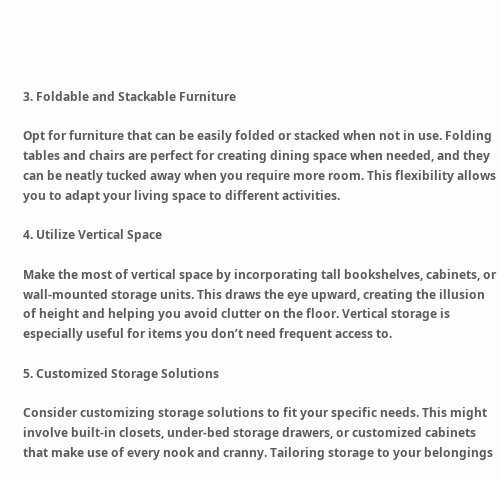3. Foldable and Stackable Furniture

Opt for furniture that can be easily folded or stacked when not in use. Folding tables and chairs are perfect for creating dining space when needed, and they can be neatly tucked away when you require more room. This flexibility allows you to adapt your living space to different activities.

4. Utilize Vertical Space

Make the most of vertical space by incorporating tall bookshelves, cabinets, or wall-mounted storage units. This draws the eye upward, creating the illusion of height and helping you avoid clutter on the floor. Vertical storage is especially useful for items you don’t need frequent access to.

5. Customized Storage Solutions

Consider customizing storage solutions to fit your specific needs. This might involve built-in closets, under-bed storage drawers, or customized cabinets that make use of every nook and cranny. Tailoring storage to your belongings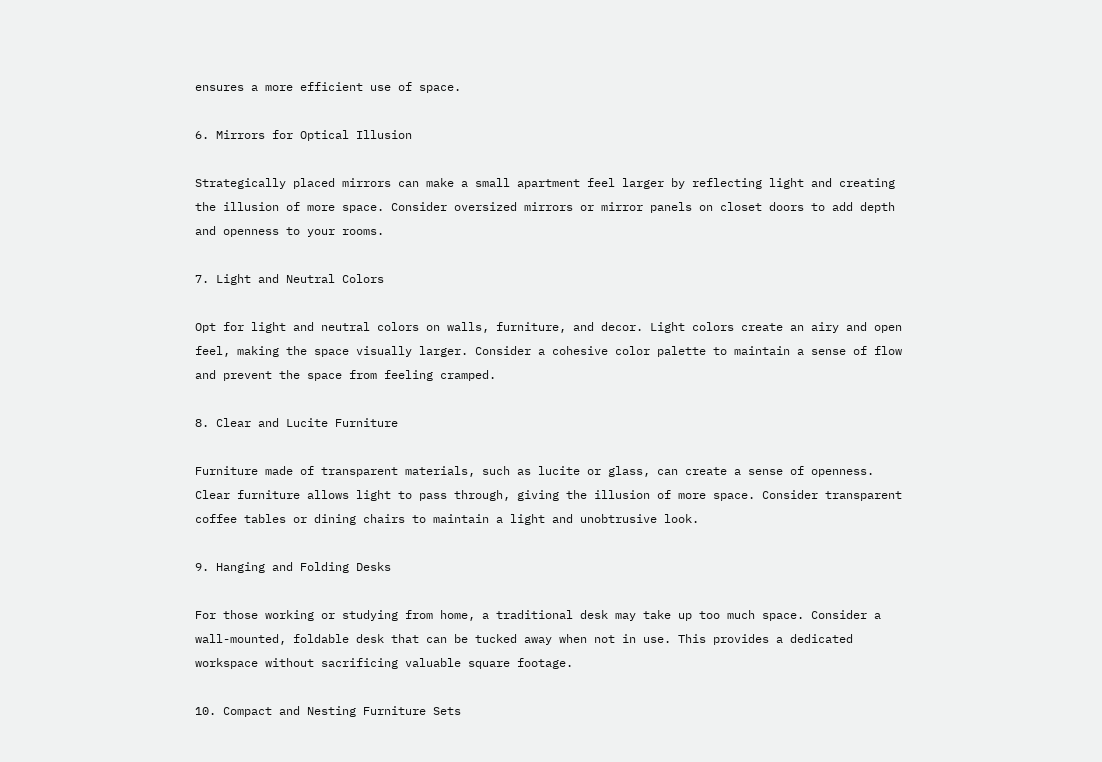ensures a more efficient use of space.

6. Mirrors for Optical Illusion

Strategically placed mirrors can make a small apartment feel larger by reflecting light and creating the illusion of more space. Consider oversized mirrors or mirror panels on closet doors to add depth and openness to your rooms.

7. Light and Neutral Colors

Opt for light and neutral colors on walls, furniture, and decor. Light colors create an airy and open feel, making the space visually larger. Consider a cohesive color palette to maintain a sense of flow and prevent the space from feeling cramped.

8. Clear and Lucite Furniture

Furniture made of transparent materials, such as lucite or glass, can create a sense of openness. Clear furniture allows light to pass through, giving the illusion of more space. Consider transparent coffee tables or dining chairs to maintain a light and unobtrusive look.

9. Hanging and Folding Desks

For those working or studying from home, a traditional desk may take up too much space. Consider a wall-mounted, foldable desk that can be tucked away when not in use. This provides a dedicated workspace without sacrificing valuable square footage.

10. Compact and Nesting Furniture Sets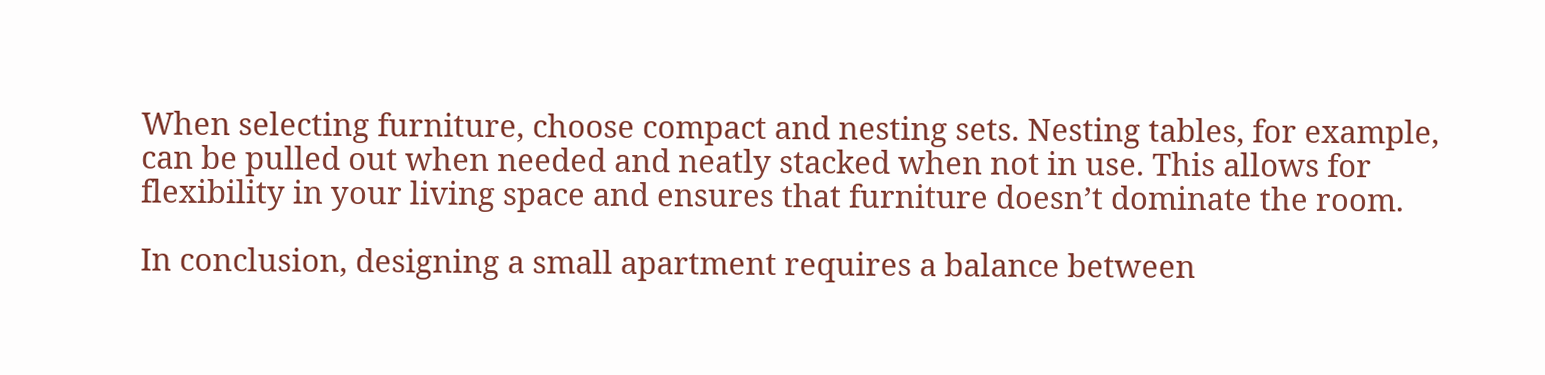When selecting furniture, choose compact and nesting sets. Nesting tables, for example, can be pulled out when needed and neatly stacked when not in use. This allows for flexibility in your living space and ensures that furniture doesn’t dominate the room.

In conclusion, designing a small apartment requires a balance between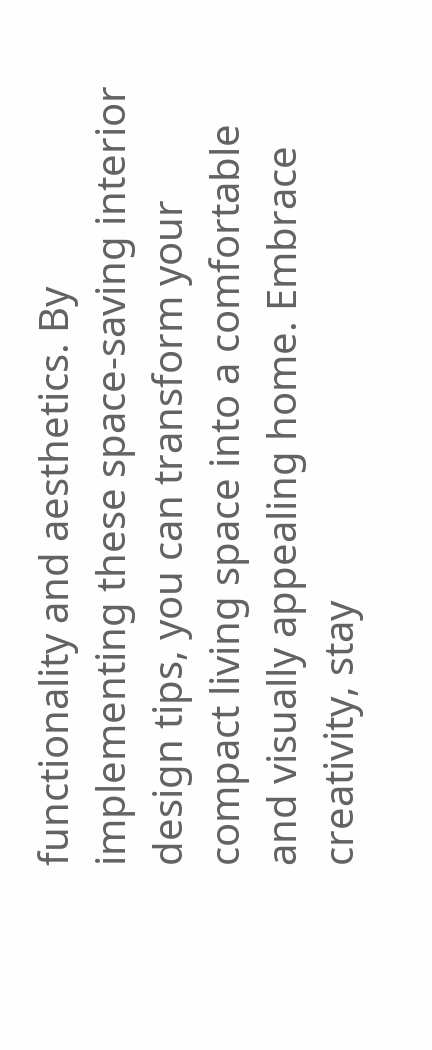functionality and aesthetics. By implementing these space-saving interior design tips, you can transform your compact living space into a comfortable and visually appealing home. Embrace creativity, stay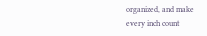organized, and make every inch count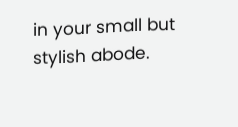in your small but stylish abode.